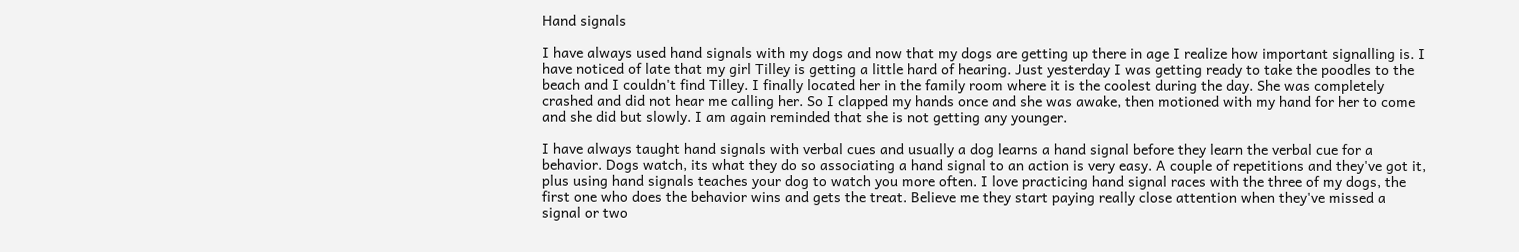Hand signals

I have always used hand signals with my dogs and now that my dogs are getting up there in age I realize how important signalling is. I have noticed of late that my girl Tilley is getting a little hard of hearing. Just yesterday I was getting ready to take the poodles to the beach and I couldn't find Tilley. I finally located her in the family room where it is the coolest during the day. She was completely crashed and did not hear me calling her. So I clapped my hands once and she was awake, then motioned with my hand for her to come and she did but slowly. I am again reminded that she is not getting any younger.

I have always taught hand signals with verbal cues and usually a dog learns a hand signal before they learn the verbal cue for a behavior. Dogs watch, its what they do so associating a hand signal to an action is very easy. A couple of repetitions and they've got it, plus using hand signals teaches your dog to watch you more often. I love practicing hand signal races with the three of my dogs, the first one who does the behavior wins and gets the treat. Believe me they start paying really close attention when they've missed a signal or two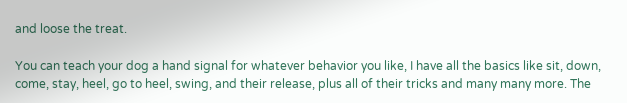and loose the treat.

You can teach your dog a hand signal for whatever behavior you like, I have all the basics like sit, down, come, stay, heel, go to heel, swing, and their release, plus all of their tricks and many many more. The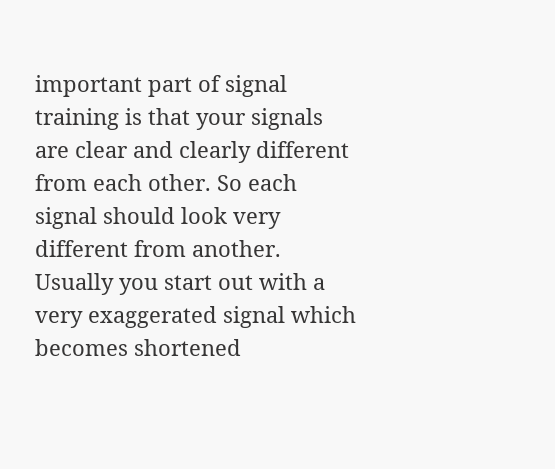important part of signal training is that your signals are clear and clearly different from each other. So each signal should look very different from another. Usually you start out with a very exaggerated signal which becomes shortened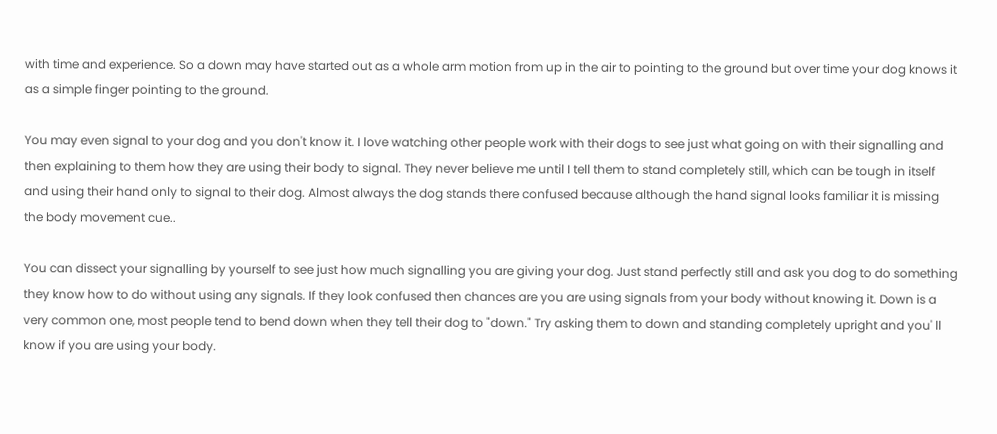with time and experience. So a down may have started out as a whole arm motion from up in the air to pointing to the ground but over time your dog knows it as a simple finger pointing to the ground.

You may even signal to your dog and you don't know it. I love watching other people work with their dogs to see just what going on with their signalling and then explaining to them how they are using their body to signal. They never believe me until I tell them to stand completely still, which can be tough in itself and using their hand only to signal to their dog. Almost always the dog stands there confused because although the hand signal looks familiar it is missing the body movement cue..

You can dissect your signalling by yourself to see just how much signalling you are giving your dog. Just stand perfectly still and ask you dog to do something they know how to do without using any signals. If they look confused then chances are you are using signals from your body without knowing it. Down is a very common one, most people tend to bend down when they tell their dog to "down." Try asking them to down and standing completely upright and you' ll know if you are using your body.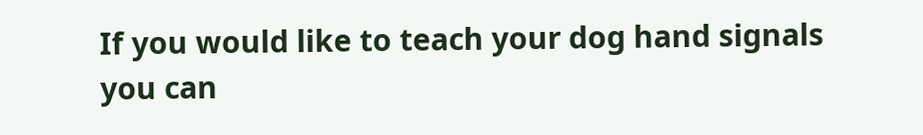If you would like to teach your dog hand signals you can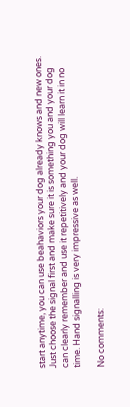start anytime, you can use beahaviors your dog already knows and new ones. Just choose the signal first and make sure it is something you and your dog can clearly remember and use it repetitively and your dog will learn it in no time. Hand signalling is very impressive as well.

No comments: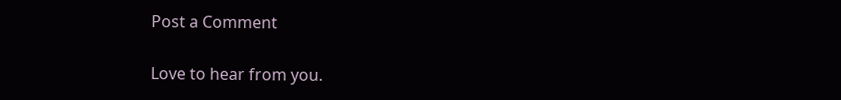Post a Comment

Love to hear from you.